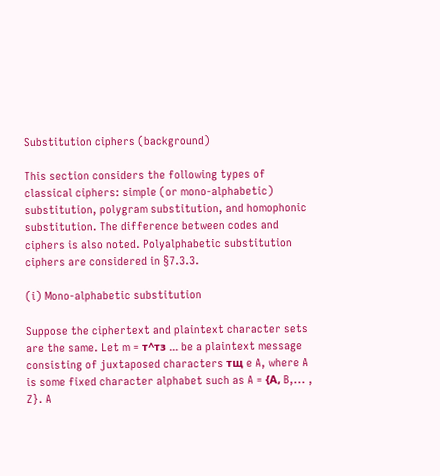Substitution ciphers (background)

This section considers the following types of classical ciphers: simple (or mono-alphabetic) substitution, polygram substitution, and homophonic substitution. The difference between codes and ciphers is also noted. Polyalphabetic substitution ciphers are considered in §7.3.3.

(i) Mono-alphabetic substitution

Suppose the ciphertext and plaintext character sets are the same. Let m = т^тз ... be a plaintext message consisting of juxtaposed characters тщ e A, where A is some fixed character alphabet such as A = {А, B,... , Z}. A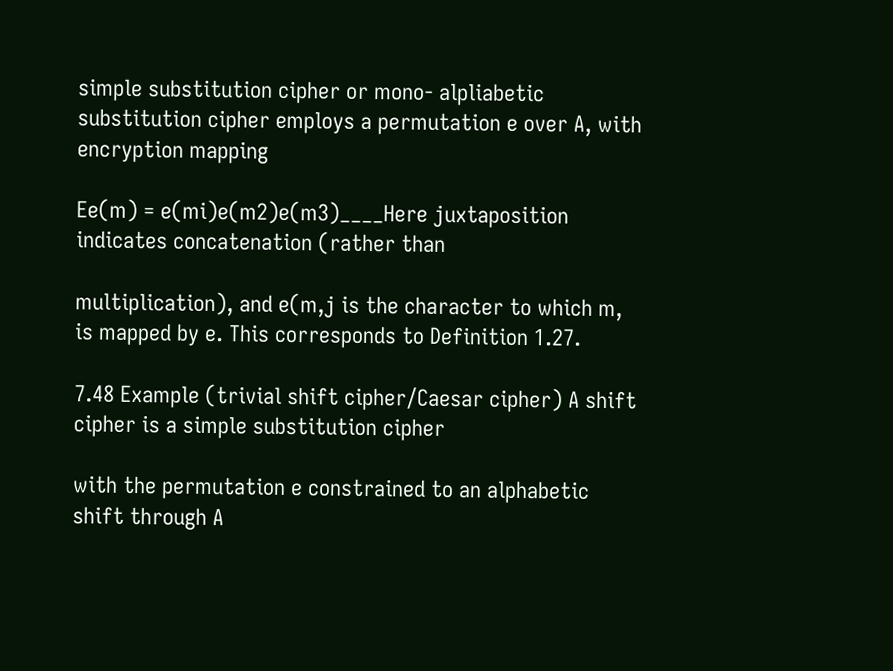simple substitution cipher or mono- alpliabetic substitution cipher employs a permutation e over A, with encryption mapping

Ee(m) = e(mi)e(m2)e(m3)____Here juxtaposition indicates concatenation (rather than

multiplication), and e(m,j is the character to which m, is mapped by e. This corresponds to Definition 1.27.

7.48 Example (trivial shift cipher/Caesar cipher) A shift cipher is a simple substitution cipher

with the permutation e constrained to an alphabetic shift through A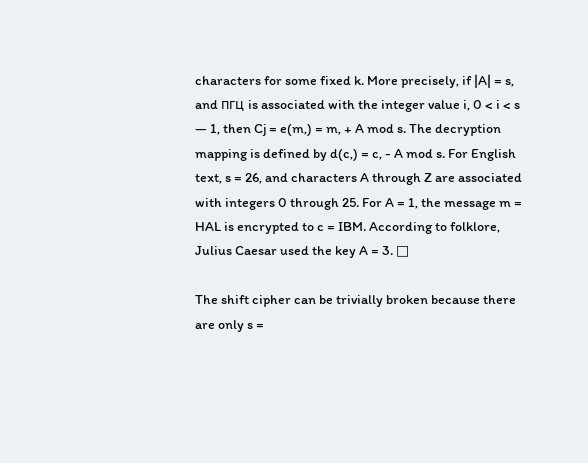characters for some fixed k. More precisely, if |A| = s, and пгц is associated with the integer value i, 0 < i < s — 1, then Cj = e(m,) = m, + A mod s. The decryption mapping is defined by d(c,) = c, - A mod s. For English text, s = 26, and characters A through Z are associated with integers 0 through 25. For A = 1, the message m = HAL is encrypted to c = IBM. According to folklore, Julius Caesar used the key A = 3. □

The shift cipher can be trivially broken because there are only s =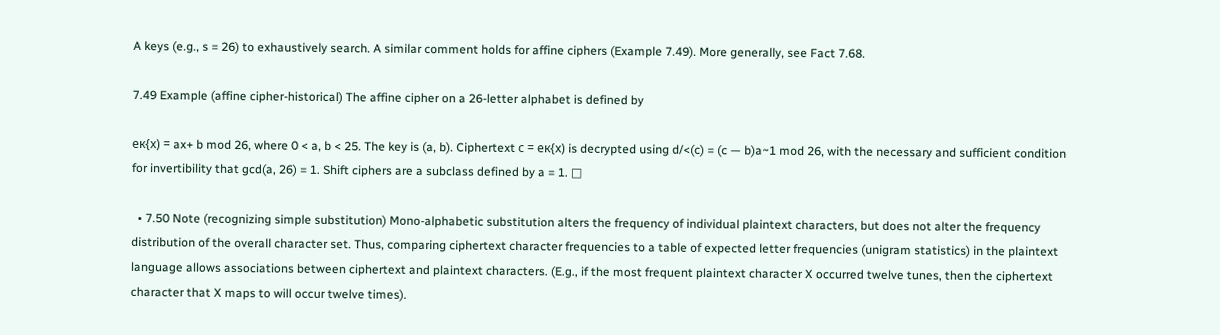A keys (e.g., s = 26) to exhaustively search. A similar comment holds for affine ciphers (Example 7.49). More generally, see Fact 7.68.

7.49 Example (affine cipher-historical) The affine cipher on a 26-letter alphabet is defined by

ек{х) = ax+ b mod 26, where 0 < a, b < 25. The key is (a, b). Ciphertext с = ек{х) is decrypted using d/<(c) = (c — b)a~1 mod 26, with the necessary and sufficient condition for invertibility that gcd(a, 26) = 1. Shift ciphers are a subclass defined by a = 1. □

  • 7.50 Note (recognizing simple substitution) Mono-alphabetic substitution alters the frequency of individual plaintext characters, but does not alter the frequency distribution of the overall character set. Thus, comparing ciphertext character frequencies to a table of expected letter frequencies (unigram statistics) in the plaintext language allows associations between ciphertext and plaintext characters. (E.g., if the most frequent plaintext character X occurred twelve tunes, then the ciphertext character that X maps to will occur twelve times).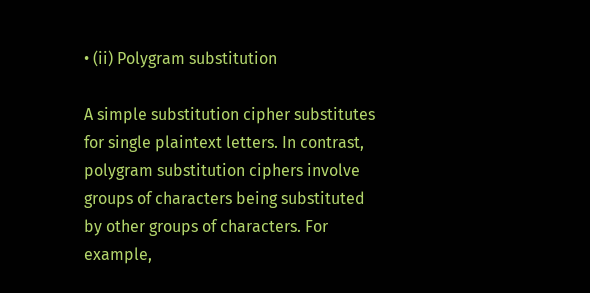• (ii) Polygram substitution

A simple substitution cipher substitutes for single plaintext letters. In contrast, polygram substitution ciphers involve groups of characters being substituted by other groups of characters. For example,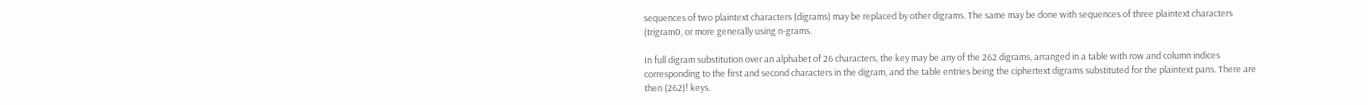sequences of two plaintext characters (digrams) may be replaced by other digrams. The same may be done with sequences of three plaintext characters (trigram0, or more generally using n-grams.

In full digram substitution over an alphabet of 26 characters, the key may be any of the 262 digrams, arranged in a table with row and column indices corresponding to the first and second characters in the digram, and the table entries being the ciphertext digrams substituted for the plaintext pans. There are then (262)! keys.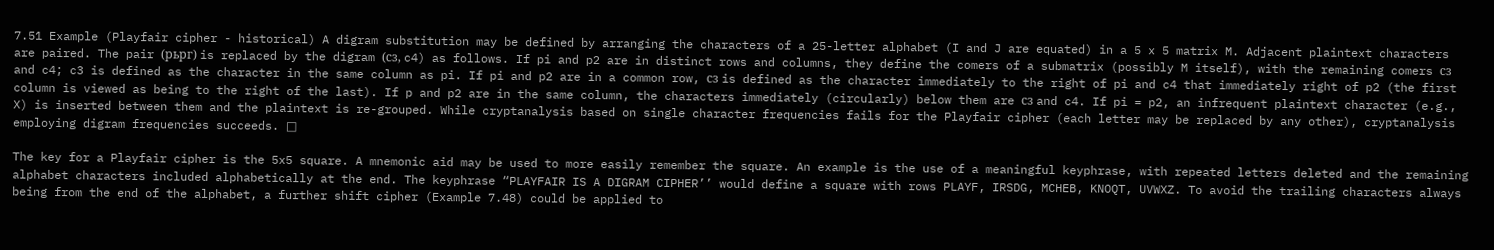7.51 Example (Playfair cipher - historical) A digram substitution may be defined by arranging the characters of a 25-letter alphabet (I and J are equated) in a 5 x 5 matrix M. Adjacent plaintext characters are paired. The pair (рьрг) is replaced by the digram (сз, c4) as follows. If pi and p2 are in distinct rows and columns, they define the comers of a submatrix (possibly M itself), with the remaining comers сз and c4; c3 is defined as the character in the same column as pi. If pi and p2 are in a common row, сз is defined as the character immediately to the right of pi and c4 that immediately right of p2 (the first column is viewed as being to the right of the last). If p and p2 are in the same column, the characters immediately (circularly) below them are сз and c4. If pi = p2, an infrequent plaintext character (e.g., X) is inserted between them and the plaintext is re-grouped. While cryptanalysis based on single character frequencies fails for the Playfair cipher (each letter may be replaced by any other), cryptanalysis employing digram frequencies succeeds. □

The key for a Playfair cipher is the 5x5 square. A mnemonic aid may be used to more easily remember the square. An example is the use of a meaningful keyphrase, with repeated letters deleted and the remaining alphabet characters included alphabetically at the end. The keyphrase “PLAYFAIR IS A DIGRAM CIPHER’’ would define a square with rows PLAYF, IRSDG, MCHEB, KNOQT, UVWXZ. To avoid the trailing characters always being from the end of the alphabet, a further shift cipher (Example 7.48) could be applied to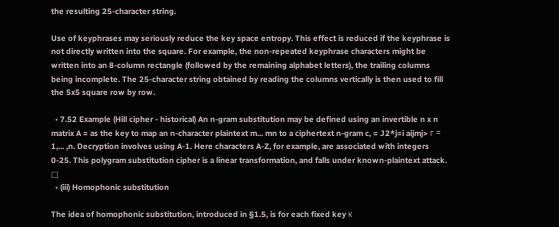the resulting 25-character string.

Use of keyphrases may seriously reduce the key space entropy. This effect is reduced if the keyphrase is not directly written into the square. For example, the non-repeated keyphrase characters might be written into an 8-column rectangle (followed by the remaining alphabet letters), the trailing columns being incomplete. The 25-character string obtained by reading the columns vertically is then used to fill the 5x5 square row by row.

  • 7.52 Example (Hill cipher - historical) An n-gram substitution may be defined using an invertible n x n matrix A = as the key to map an n-character plaintext m... mn to a ciphertext n-gram c, = J2*j=i aijmj> г = 1,... ,n. Decryption involves using A-1. Here characters A-Z, for example, are associated with integers 0-25. This polygram substitution cipher is a linear transformation, and falls under known-plaintext attack. □
  • (iii) Homophonic substitution

The idea of homophonic substitution, introduced in §1.5, is for each fixed key к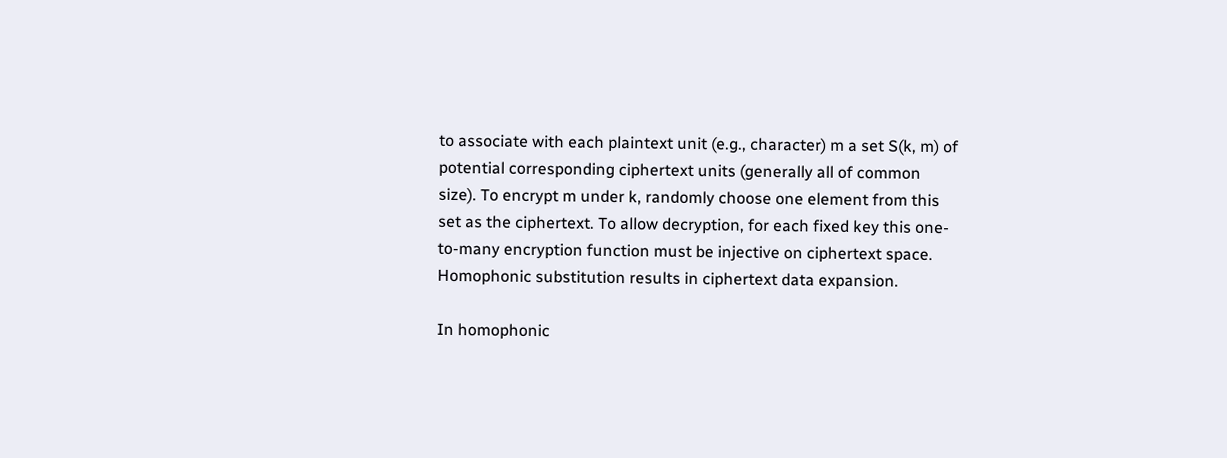to associate with each plaintext unit (e.g., character) m a set S(k, m) of potential corresponding ciphertext units (generally all of common size). To encrypt m under k, randomly choose one element from this set as the ciphertext. To allow decryption, for each fixed key this one-to-many encryption function must be injective on ciphertext space. Homophonic substitution results in ciphertext data expansion.

In homophonic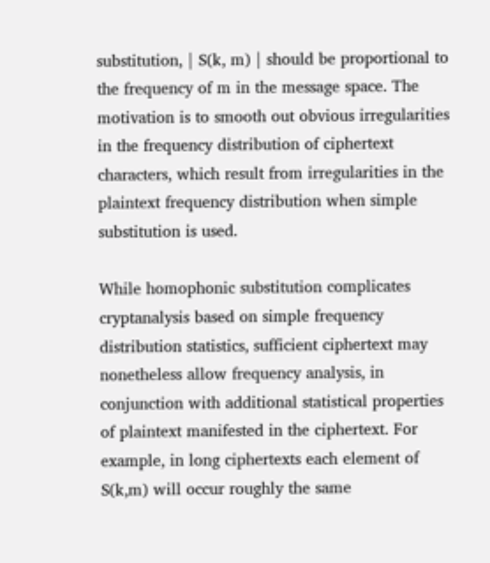substitution, | S(k, m) | should be proportional to the frequency of m in the message space. The motivation is to smooth out obvious irregularities in the frequency distribution of ciphertext characters, which result from irregularities in the plaintext frequency distribution when simple substitution is used.

While homophonic substitution complicates cryptanalysis based on simple frequency distribution statistics, sufficient ciphertext may nonetheless allow frequency analysis, in conjunction with additional statistical properties of plaintext manifested in the ciphertext. For example, in long ciphertexts each element of S(k,m) will occur roughly the same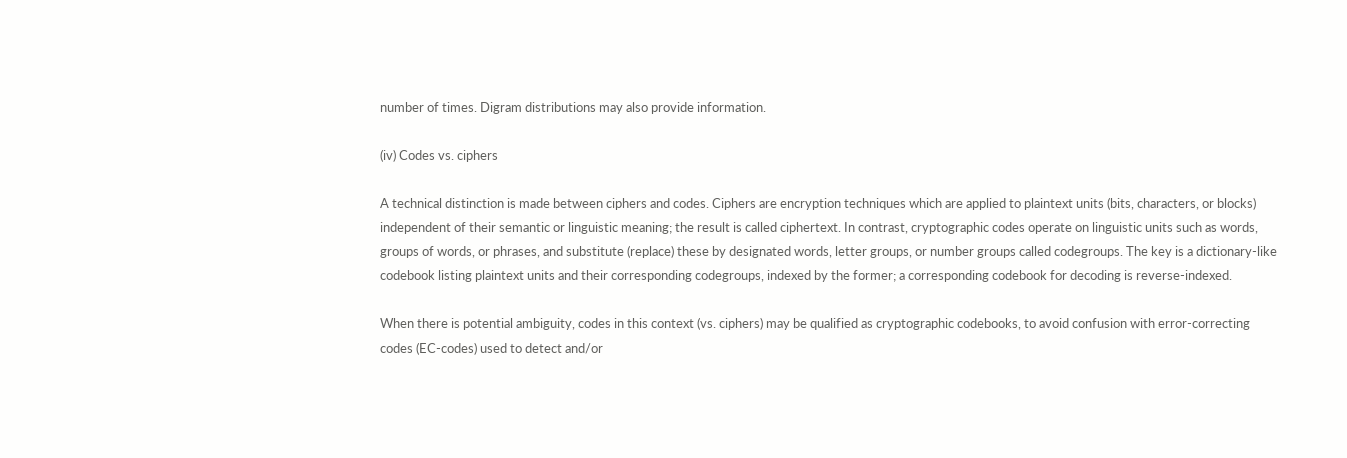number of times. Digram distributions may also provide information.

(iv) Codes vs. ciphers

A technical distinction is made between ciphers and codes. Ciphers are encryption techniques which are applied to plaintext units (bits, characters, or blocks) independent of their semantic or linguistic meaning; the result is called ciphertext. In contrast, cryptographic codes operate on linguistic units such as words, groups of words, or phrases, and substitute (replace) these by designated words, letter groups, or number groups called codegroups. The key is a dictionary-like codebook listing plaintext units and their corresponding codegroups, indexed by the former; a corresponding codebook for decoding is reverse-indexed.

When there is potential ambiguity, codes in this context (vs. ciphers) may be qualified as cryptographic codebooks, to avoid confusion with error-correcting codes (EC-codes) used to detect and/or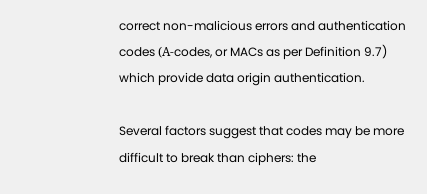correct non-malicious errors and authentication codes (А-codes, or MACs as per Definition 9.7) which provide data origin authentication.

Several factors suggest that codes may be more difficult to break than ciphers: the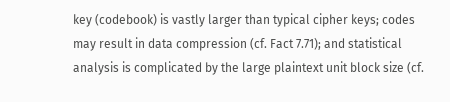key (codebook) is vastly larger than typical cipher keys; codes may result in data compression (cf. Fact 7.71); and statistical analysis is complicated by the large plaintext unit block size (cf.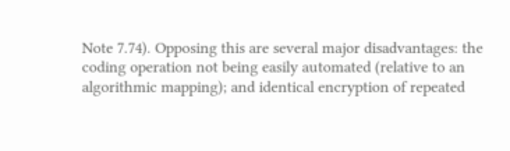Note 7.74). Opposing this are several major disadvantages: the coding operation not being easily automated (relative to an algorithmic mapping); and identical encryption of repeated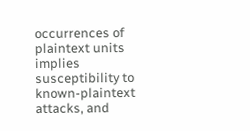occurrences of plaintext units implies susceptibility to known-plaintext attacks, and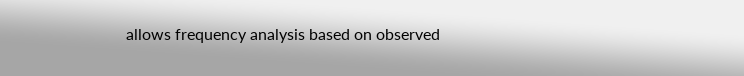allows frequency analysis based on observed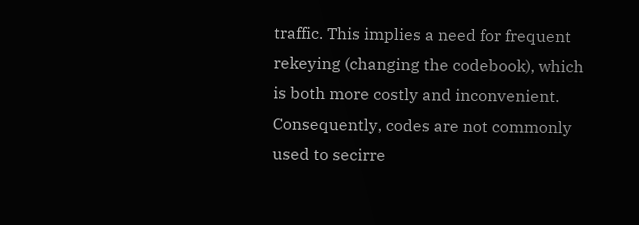traffic. This implies a need for frequent rekeying (changing the codebook), which is both more costly and inconvenient. Consequently, codes are not commonly used to secirre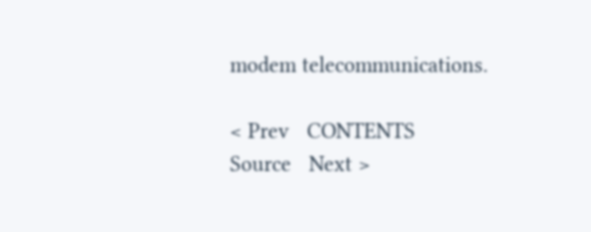modem telecommunications.

< Prev   CONTENTS   Source   Next >